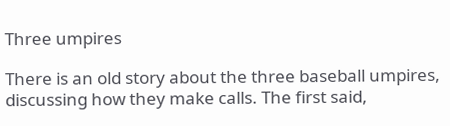Three umpires

There is an old story about the three baseball umpires, discussing how they make calls. The first said,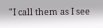"I call them as I see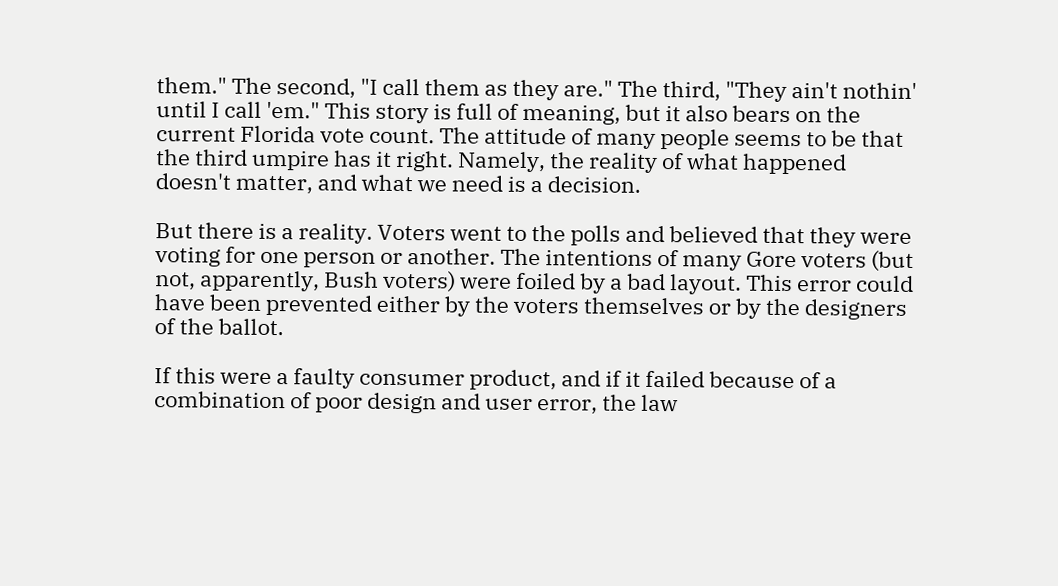them." The second, "I call them as they are." The third, "They ain't nothin' until I call 'em." This story is full of meaning, but it also bears on the current Florida vote count. The attitude of many people seems to be that the third umpire has it right. Namely, the reality of what happened doesn't matter, and what we need is a decision.

But there is a reality. Voters went to the polls and believed that they were voting for one person or another. The intentions of many Gore voters (but not, apparently, Bush voters) were foiled by a bad layout. This error could have been prevented either by the voters themselves or by the designers of the ballot.

If this were a faulty consumer product, and if it failed because of a combination of poor design and user error, the law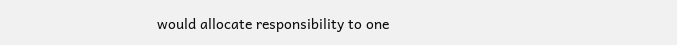would allocate responsibility to one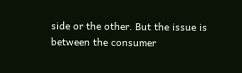side or the other. But the issue is between the consumer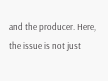and the producer. Here, the issue is not just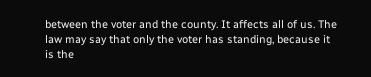between the voter and the county. It affects all of us. The law may say that only the voter has standing, because it is the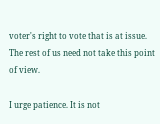voter's right to vote that is at issue. The rest of us need not take this point of view.

I urge patience. It is not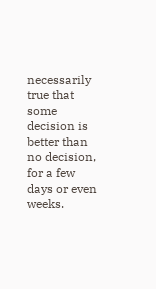necessarily true that some decision is better than no decision, for a few days or even weeks.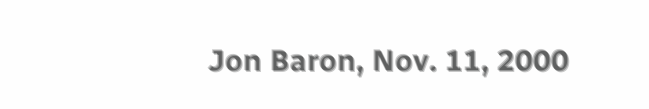Jon Baron, Nov. 11, 2000